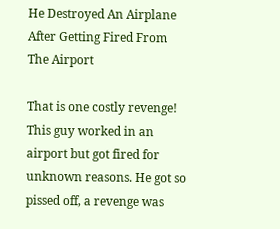He Destroyed An Airplane After Getting Fired From The Airport

That is one costly revenge! This guy worked in an airport but got fired for unknown reasons. He got so pissed off, a revenge was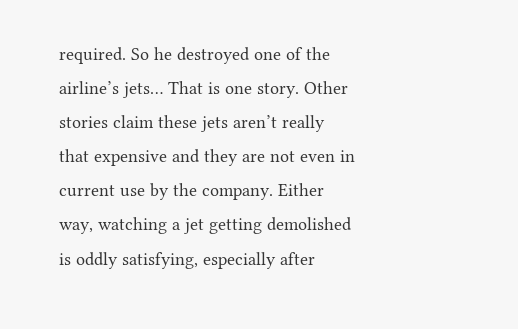required. So he destroyed one of the airline’s jets… That is one story. Other stories claim these jets aren’t really that expensive and they are not even in current use by the company. Either way, watching a jet getting demolished is oddly satisfying, especially after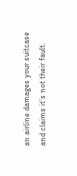an airline damages your suitcase and claims it’s not their fault.